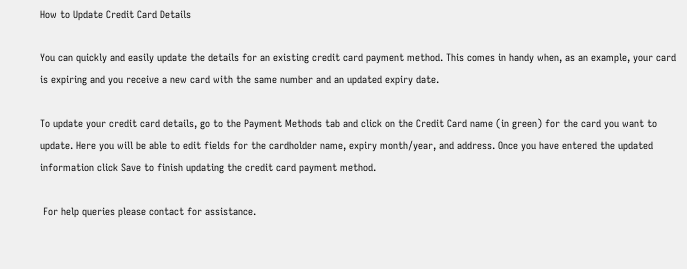How to Update Credit Card Details

You can quickly and easily update the details for an existing credit card payment method. This comes in handy when, as an example, your card is expiring and you receive a new card with the same number and an updated expiry date.

To update your credit card details, go to the Payment Methods tab and click on the Credit Card name (in green) for the card you want to update. Here you will be able to edit fields for the cardholder name, expiry month/year, and address. Once you have entered the updated information click Save to finish updating the credit card payment method.

 For help queries please contact for assistance.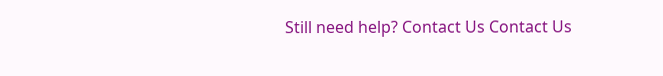Still need help? Contact Us Contact Us